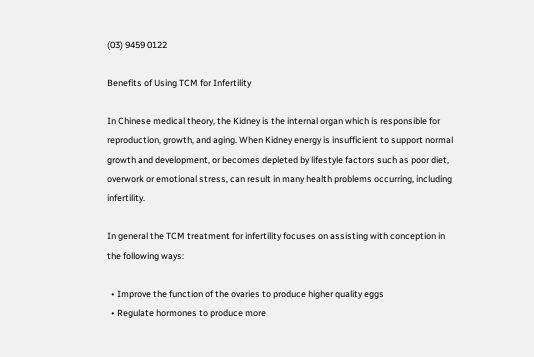(03) 9459 0122

Benefits of Using TCM for Infertility

In Chinese medical theory, the Kidney is the internal organ which is responsible for reproduction, growth, and aging. When Kidney energy is insufficient to support normal growth and development, or becomes depleted by lifestyle factors such as poor diet, overwork or emotional stress, can result in many health problems occurring, including infertility.

In general the TCM treatment for infertility focuses on assisting with conception in the following ways:

  • Improve the function of the ovaries to produce higher quality eggs
  • Regulate hormones to produce more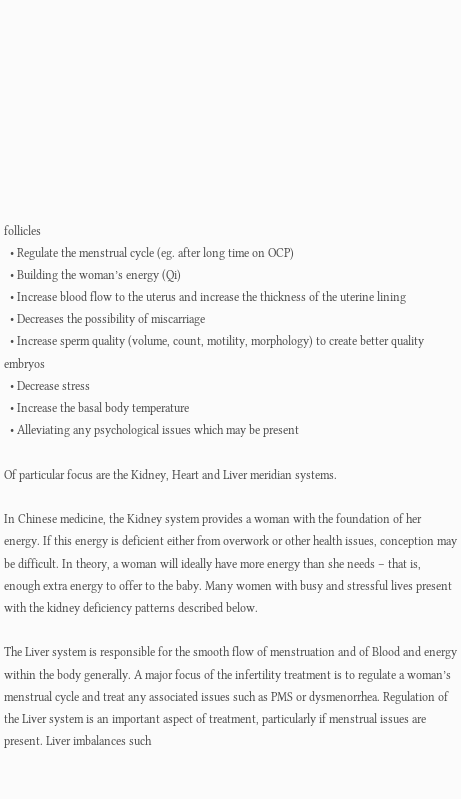follicles
  • Regulate the menstrual cycle (eg. after long time on OCP)
  • Building the woman’s energy (Qi)
  • Increase blood flow to the uterus and increase the thickness of the uterine lining
  • Decreases the possibility of miscarriage
  • Increase sperm quality (volume, count, motility, morphology) to create better quality embryos
  • Decrease stress
  • Increase the basal body temperature
  • Alleviating any psychological issues which may be present

Of particular focus are the Kidney, Heart and Liver meridian systems.

In Chinese medicine, the Kidney system provides a woman with the foundation of her energy. If this energy is deficient either from overwork or other health issues, conception may be difficult. In theory, a woman will ideally have more energy than she needs – that is, enough extra energy to offer to the baby. Many women with busy and stressful lives present with the kidney deficiency patterns described below.

The Liver system is responsible for the smooth flow of menstruation and of Blood and energy within the body generally. A major focus of the infertility treatment is to regulate a woman’s menstrual cycle and treat any associated issues such as PMS or dysmenorrhea. Regulation of the Liver system is an important aspect of treatment, particularly if menstrual issues are present. Liver imbalances such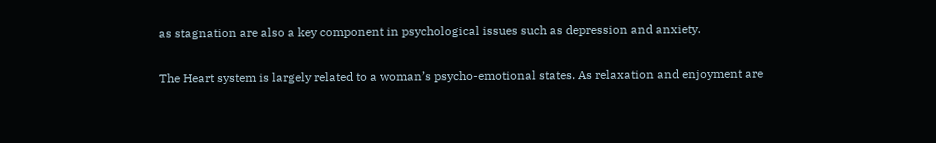as stagnation are also a key component in psychological issues such as depression and anxiety.

The Heart system is largely related to a woman’s psycho-emotional states. As relaxation and enjoyment are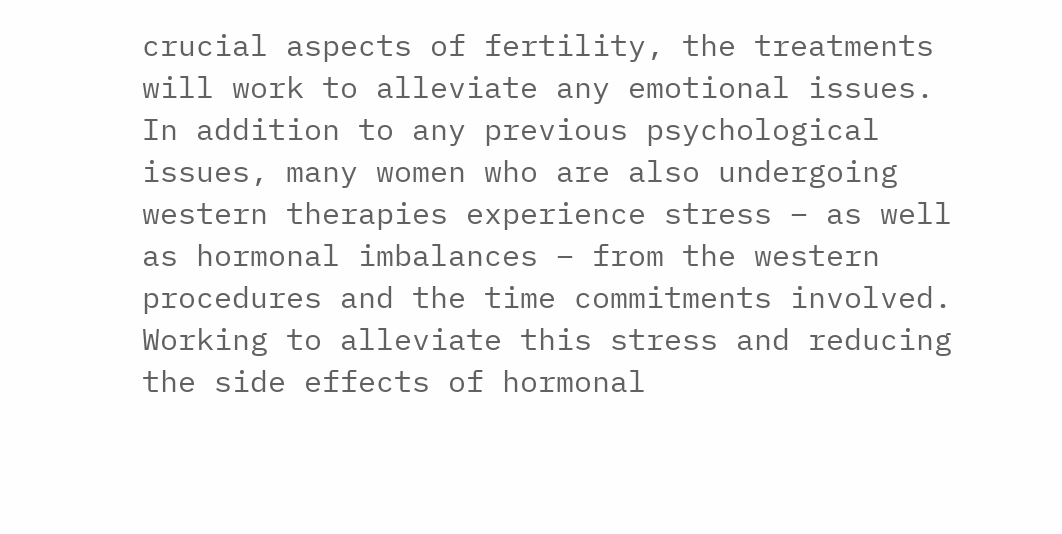crucial aspects of fertility, the treatments will work to alleviate any emotional issues. In addition to any previous psychological issues, many women who are also undergoing western therapies experience stress – as well as hormonal imbalances – from the western procedures and the time commitments involved. Working to alleviate this stress and reducing the side effects of hormonal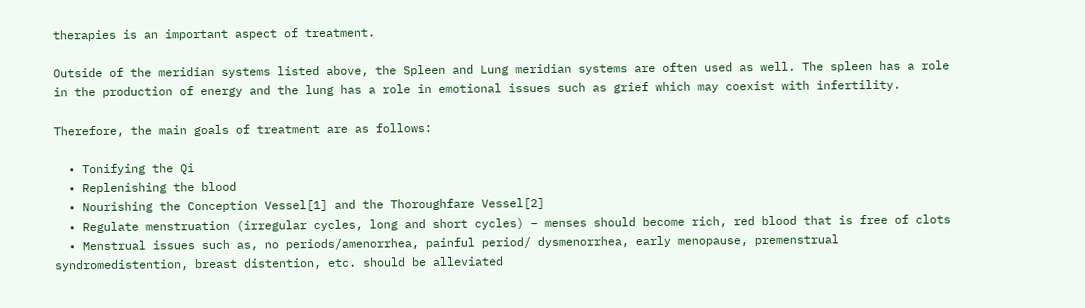therapies is an important aspect of treatment.

Outside of the meridian systems listed above, the Spleen and Lung meridian systems are often used as well. The spleen has a role in the production of energy and the lung has a role in emotional issues such as grief which may coexist with infertility.

Therefore, the main goals of treatment are as follows:

  • Tonifying the Qi
  • Replenishing the blood
  • Nourishing the Conception Vessel[1] and the Thoroughfare Vessel[2]
  • Regulate menstruation (irregular cycles, long and short cycles) – menses should become rich, red blood that is free of clots
  • Menstrual issues such as, no periods/amenorrhea, painful period/ dysmenorrhea, early menopause, premenstrual syndromedistention, breast distention, etc. should be alleviated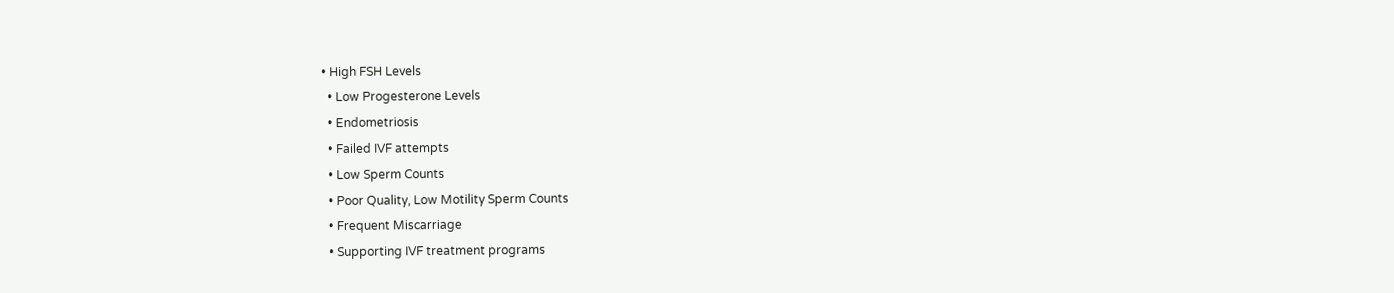• High FSH Levels
  • Low Progesterone Levels
  • Endometriosis
  • Failed IVF attempts
  • Low Sperm Counts
  • Poor Quality, Low Motility Sperm Counts
  • Frequent Miscarriage
  • Supporting IVF treatment programs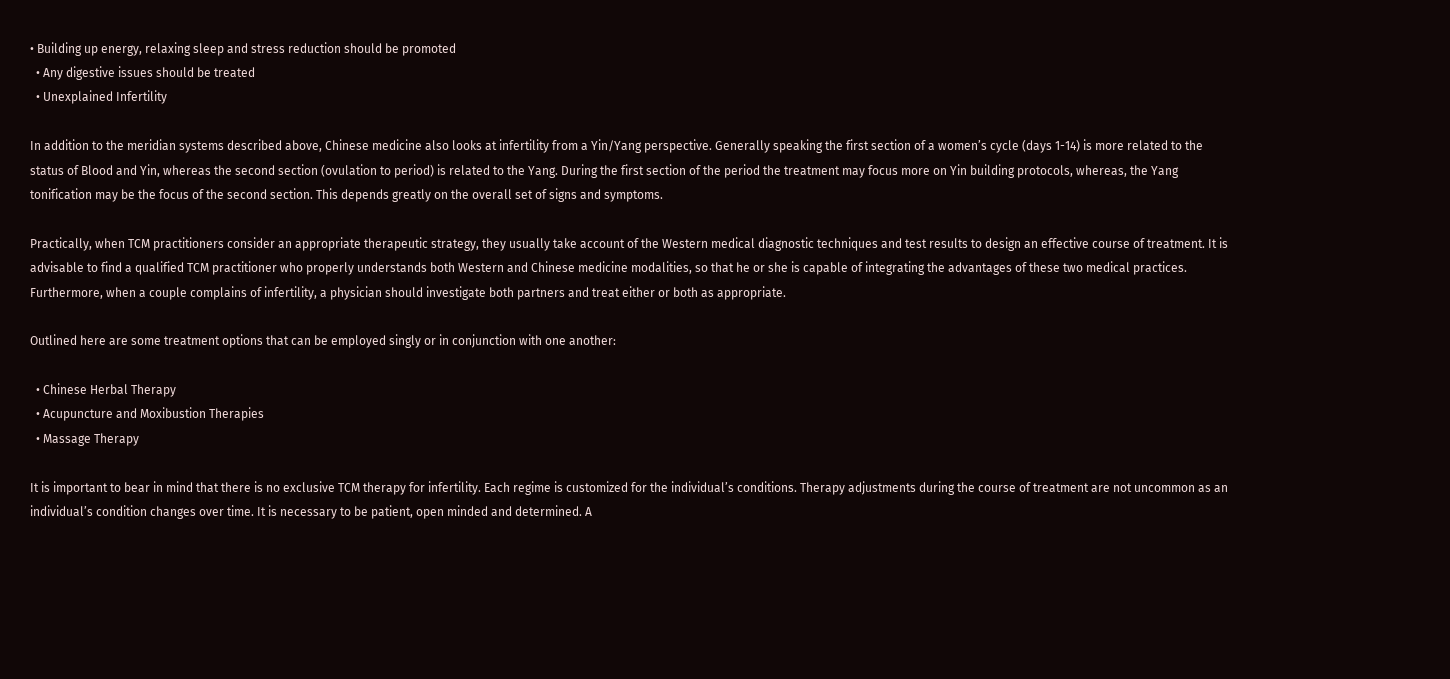• Building up energy, relaxing sleep and stress reduction should be promoted
  • Any digestive issues should be treated
  • Unexplained Infertility

In addition to the meridian systems described above, Chinese medicine also looks at infertility from a Yin/Yang perspective. Generally speaking the first section of a women’s cycle (days 1-14) is more related to the status of Blood and Yin, whereas the second section (ovulation to period) is related to the Yang. During the first section of the period the treatment may focus more on Yin building protocols, whereas, the Yang tonification may be the focus of the second section. This depends greatly on the overall set of signs and symptoms.

Practically, when TCM practitioners consider an appropriate therapeutic strategy, they usually take account of the Western medical diagnostic techniques and test results to design an effective course of treatment. It is advisable to find a qualified TCM practitioner who properly understands both Western and Chinese medicine modalities, so that he or she is capable of integrating the advantages of these two medical practices. Furthermore, when a couple complains of infertility, a physician should investigate both partners and treat either or both as appropriate.

Outlined here are some treatment options that can be employed singly or in conjunction with one another:

  • Chinese Herbal Therapy
  • Acupuncture and Moxibustion Therapies
  • Massage Therapy

It is important to bear in mind that there is no exclusive TCM therapy for infertility. Each regime is customized for the individual’s conditions. Therapy adjustments during the course of treatment are not uncommon as an individual’s condition changes over time. It is necessary to be patient, open minded and determined. A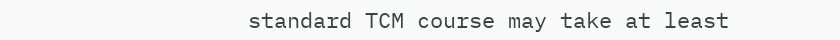standard TCM course may take at least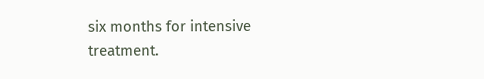six months for intensive treatment.